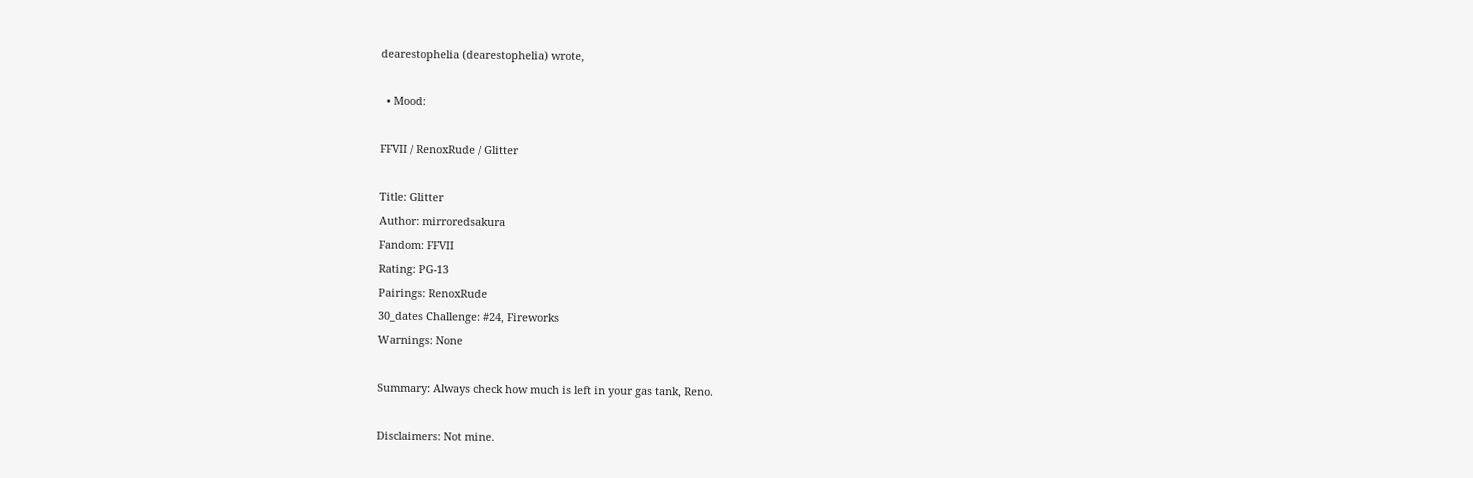dearestophelia (dearestophelia) wrote,

  • Mood:

FFVII / RenoxRude / Glitter

Title: Glitter
Author: mirroredsakura
Fandom: FFVII
Rating: PG-13
Pairings: RenoxRude
30_dates Challenge: #24, Fireworks
Warnings: None

Summary: Always check how much is left in your gas tank, Reno.

Disclaimers: Not mine.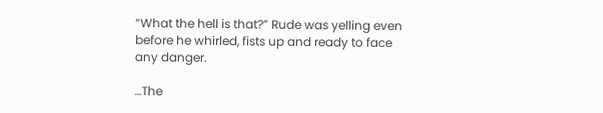“What the hell is that?” Rude was yelling even before he whirled, fists up and ready to face any danger.

…The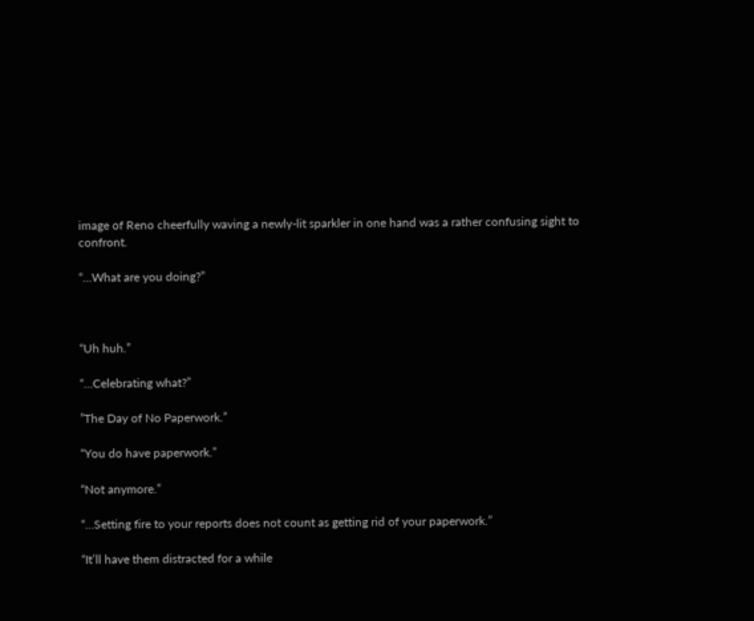image of Reno cheerfully waving a newly-lit sparkler in one hand was a rather confusing sight to confront.

“…What are you doing?”



“Uh huh.”

“…Celebrating what?”

”The Day of No Paperwork.”

“You do have paperwork.”

“Not anymore.”

“…Setting fire to your reports does not count as getting rid of your paperwork.”

“It’ll have them distracted for a while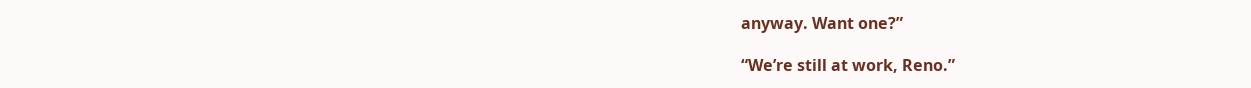anyway. Want one?”

“We’re still at work, Reno.”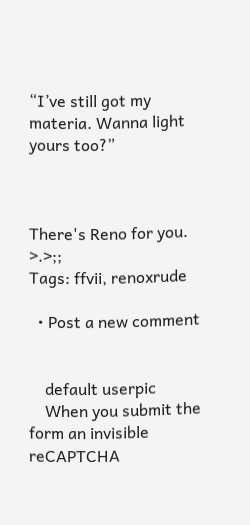“I’ve still got my materia. Wanna light yours too?”



There's Reno for you. >.>;;
Tags: ffvii, renoxrude

  • Post a new comment


    default userpic
    When you submit the form an invisible reCAPTCHA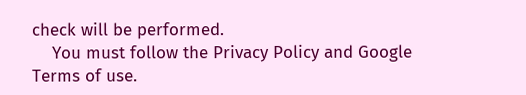check will be performed.
    You must follow the Privacy Policy and Google Terms of use.